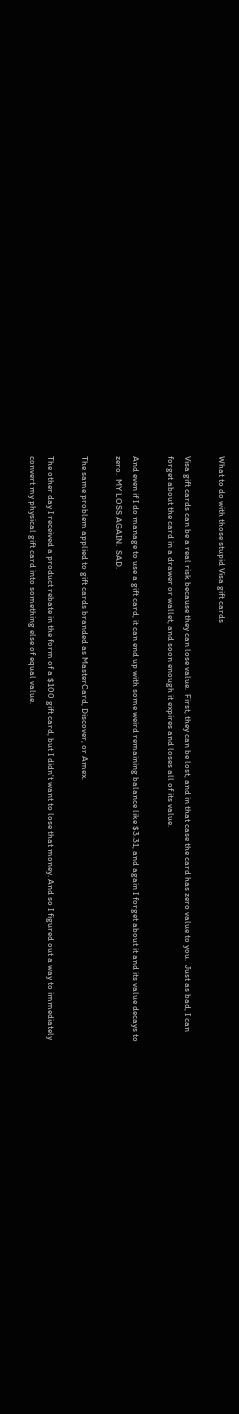What to do with those stupid Visa gift cards

Visa gift cards can be a real risk because they can lose value.  First, they can be lost, and in that case the card has zero value to you.  Just as bad, I can forget about the card in a drawer or wallet, and soon enough it expires and loses all of its value.

And even if I do manage to use a gift card, it can end up with some weird remaining balance like $3.31, and again I forget about it and its value decays to zero.  MY LOSS AGAIN.  SAD.

The same problem applied to gift cards branded as MasterCard, Discover, or Amex.

The other day I received a product rebate in the form of a $100 gift card, but I didn't want to lose that money. And so I figured out a way to immediately convert my physical gift card into something else of equal value.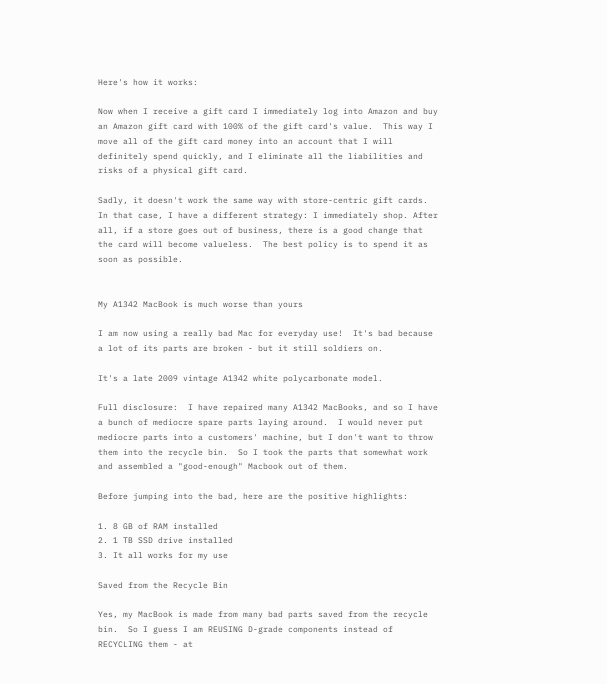Here's how it works:

Now when I receive a gift card I immediately log into Amazon and buy an Amazon gift card with 100% of the gift card's value.  This way I move all of the gift card money into an account that I will definitely spend quickly, and I eliminate all the liabilities and risks of a physical gift card.

Sadly, it doesn't work the same way with store-centric gift cards.  In that case, I have a different strategy: I immediately shop. After all, if a store goes out of business, there is a good change that the card will become valueless.  The best policy is to spend it as soon as possible.


My A1342 MacBook is much worse than yours

I am now using a really bad Mac for everyday use!  It's bad because a lot of its parts are broken - but it still soldiers on.

It's a late 2009 vintage A1342 white polycarbonate model.

Full disclosure:  I have repaired many A1342 MacBooks, and so I have a bunch of mediocre spare parts laying around.  I would never put mediocre parts into a customers' machine, but I don't want to throw them into the recycle bin.  So I took the parts that somewhat work and assembled a "good-enough" Macbook out of them.

Before jumping into the bad, here are the positive highlights:

1. 8 GB of RAM installed
2. 1 TB SSD drive installed
3. It all works for my use

Saved from the Recycle Bin

Yes, my MacBook is made from many bad parts saved from the recycle bin.  So I guess I am REUSING D-grade components instead of RECYCLING them - at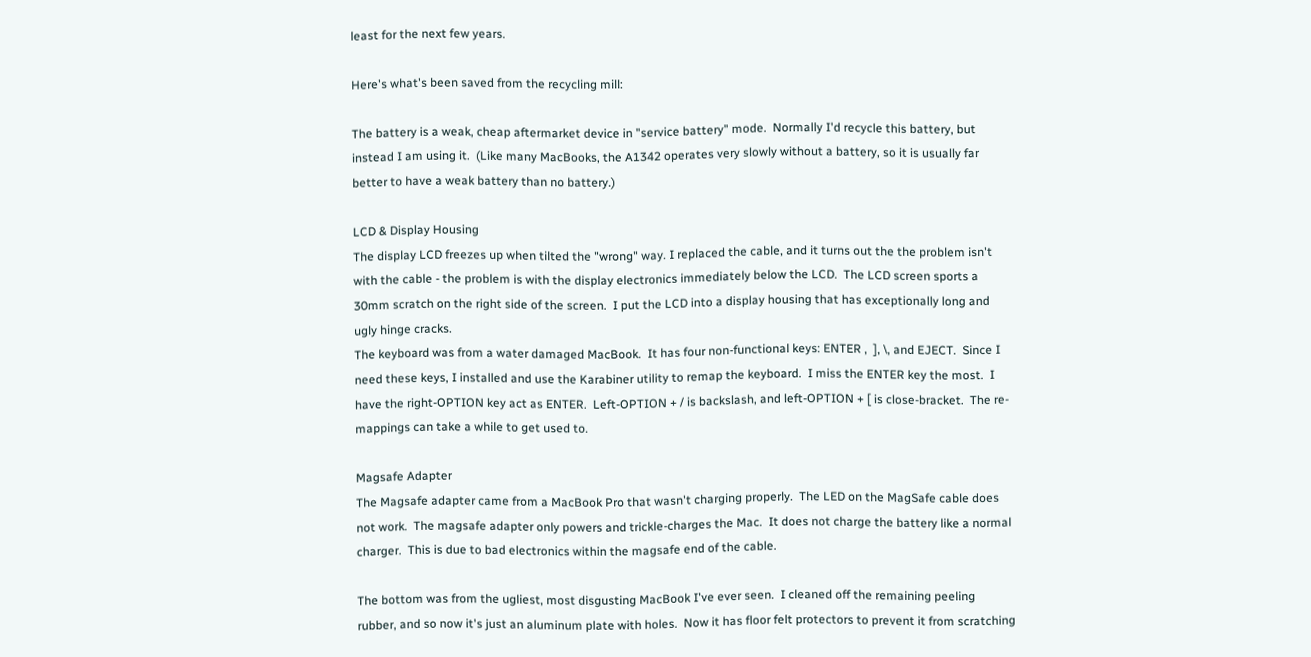least for the next few years.

Here's what's been saved from the recycling mill:

The battery is a weak, cheap aftermarket device in "service battery" mode.  Normally I'd recycle this battery, but instead I am using it.  (Like many MacBooks, the A1342 operates very slowly without a battery, so it is usually far better to have a weak battery than no battery.)

LCD & Display Housing
The display LCD freezes up when tilted the "wrong" way. I replaced the cable, and it turns out the the problem isn't with the cable - the problem is with the display electronics immediately below the LCD.  The LCD screen sports a 30mm scratch on the right side of the screen.  I put the LCD into a display housing that has exceptionally long and ugly hinge cracks.
The keyboard was from a water damaged MacBook.  It has four non-functional keys: ENTER ,  ], \, and EJECT.  Since I need these keys, I installed and use the Karabiner utility to remap the keyboard.  I miss the ENTER key the most.  I have the right-OPTION key act as ENTER.  Left-OPTION + / is backslash, and left-OPTION + [ is close-bracket.  The re-mappings can take a while to get used to.

Magsafe Adapter
The Magsafe adapter came from a MacBook Pro that wasn't charging properly.  The LED on the MagSafe cable does not work.  The magsafe adapter only powers and trickle-charges the Mac.  It does not charge the battery like a normal charger.  This is due to bad electronics within the magsafe end of the cable.

The bottom was from the ugliest, most disgusting MacBook I've ever seen.  I cleaned off the remaining peeling rubber, and so now it's just an aluminum plate with holes.  Now it has floor felt protectors to prevent it from scratching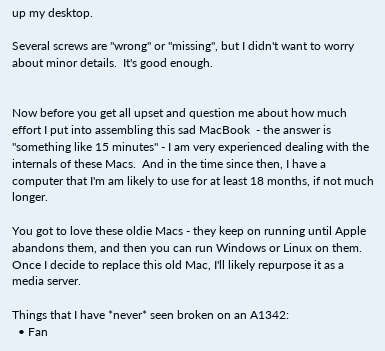up my desktop.

Several screws are "wrong" or "missing", but I didn't want to worry about minor details.  It's good enough.


Now before you get all upset and question me about how much effort I put into assembling this sad MacBook  - the answer is "something like 15 minutes" - I am very experienced dealing with the internals of these Macs.  And in the time since then, I have a computer that I'm am likely to use for at least 18 months, if not much longer.

You got to love these oldie Macs - they keep on running until Apple abandons them, and then you can run Windows or Linux on them.  Once I decide to replace this old Mac, I'll likely repurpose it as a media server.

Things that I have *never* seen broken on an A1342:
  • Fan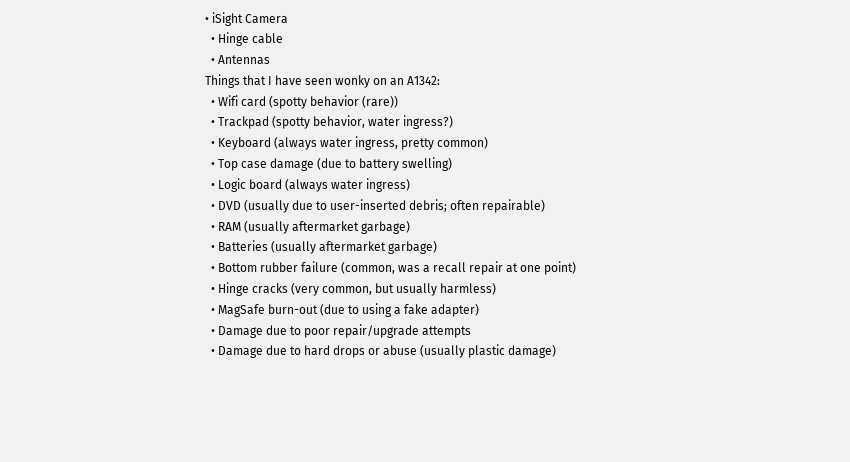• iSight Camera
  • Hinge cable
  • Antennas
Things that I have seen wonky on an A1342:
  • Wifi card (spotty behavior (rare))
  • Trackpad (spotty behavior, water ingress?)
  • Keyboard (always water ingress, pretty common)
  • Top case damage (due to battery swelling)
  • Logic board (always water ingress)
  • DVD (usually due to user-inserted debris; often repairable)
  • RAM (usually aftermarket garbage)
  • Batteries (usually aftermarket garbage)
  • Bottom rubber failure (common, was a recall repair at one point)
  • Hinge cracks (very common, but usually harmless)
  • MagSafe burn-out (due to using a fake adapter)
  • Damage due to poor repair/upgrade attempts
  • Damage due to hard drops or abuse (usually plastic damage)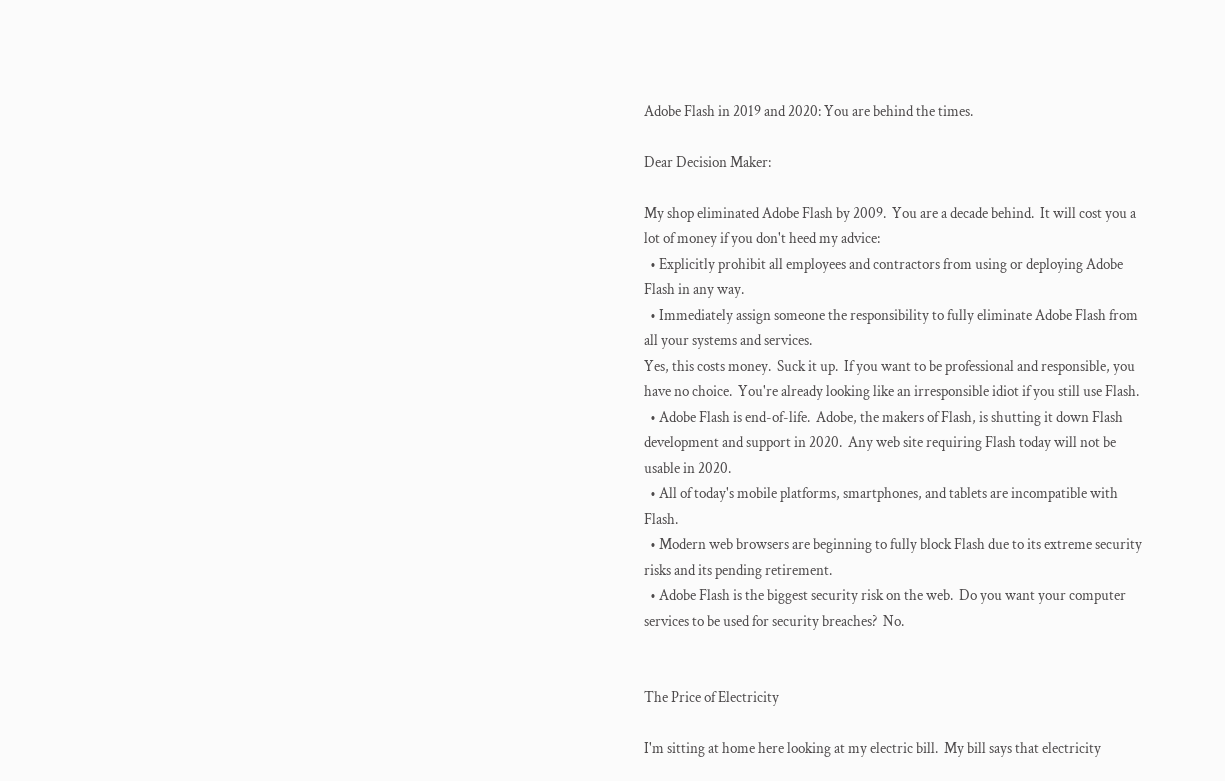Adobe Flash in 2019 and 2020: You are behind the times.

Dear Decision Maker:

My shop eliminated Adobe Flash by 2009.  You are a decade behind.  It will cost you a lot of money if you don't heed my advice:
  • Explicitly prohibit all employees and contractors from using or deploying Adobe Flash in any way.
  • Immediately assign someone the responsibility to fully eliminate Adobe Flash from all your systems and services.
Yes, this costs money.  Suck it up.  If you want to be professional and responsible, you have no choice.  You're already looking like an irresponsible idiot if you still use Flash.
  • Adobe Flash is end-of-life.  Adobe, the makers of Flash, is shutting it down Flash development and support in 2020.  Any web site requiring Flash today will not be usable in 2020.
  • All of today's mobile platforms, smartphones, and tablets are incompatible with Flash.
  • Modern web browsers are beginning to fully block Flash due to its extreme security risks and its pending retirement.
  • Adobe Flash is the biggest security risk on the web.  Do you want your computer services to be used for security breaches?  No.


The Price of Electricity

I'm sitting at home here looking at my electric bill.  My bill says that electricity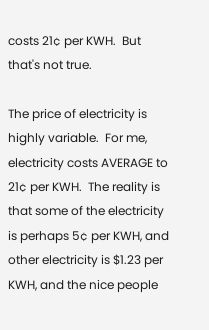costs 21¢ per KWH.  But that's not true.

The price of electricity is highly variable.  For me, electricity costs AVERAGE to 21¢ per KWH.  The reality is that some of the electricity is perhaps 5¢ per KWH, and other electricity is $1.23 per KWH, and the nice people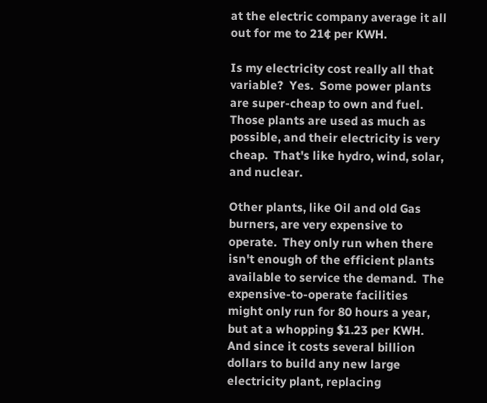at the electric company average it all out for me to 21¢ per KWH.

Is my electricity cost really all that variable?  Yes.  Some power plants are super-cheap to own and fuel.  Those plants are used as much as possible, and their electricity is very cheap.  That's like hydro, wind, solar, and nuclear.

Other plants, like Oil and old Gas burners, are very expensive to operate.  They only run when there isn't enough of the efficient plants available to service the demand.  The expensive-to-operate facilities might only run for 80 hours a year, but at a whopping $1.23 per KWH.  And since it costs several billion dollars to build any new large electricity plant, replacing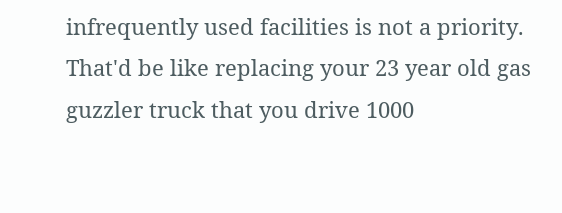infrequently used facilities is not a priority.  That'd be like replacing your 23 year old gas guzzler truck that you drive 1000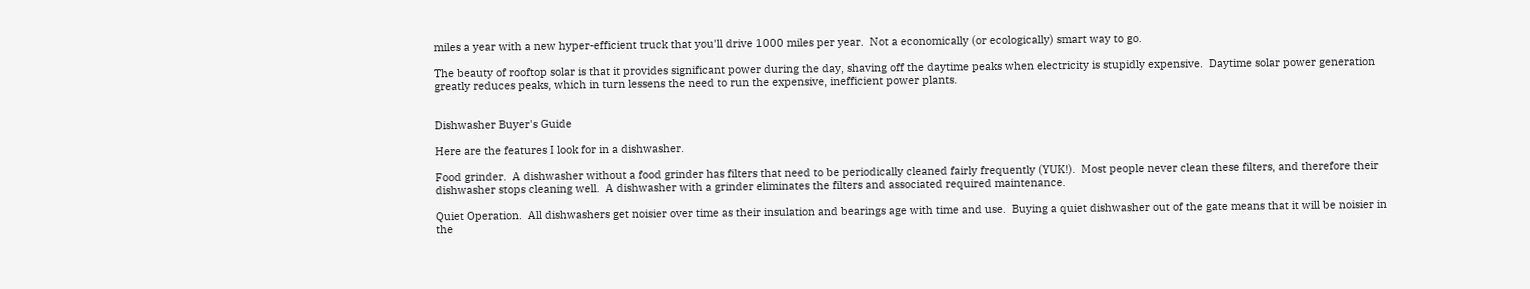miles a year with a new hyper-efficient truck that you'll drive 1000 miles per year.  Not a economically (or ecologically) smart way to go.

The beauty of rooftop solar is that it provides significant power during the day, shaving off the daytime peaks when electricity is stupidly expensive.  Daytime solar power generation greatly reduces peaks, which in turn lessens the need to run the expensive, inefficient power plants.


Dishwasher Buyer's Guide

Here are the features I look for in a dishwasher.

Food grinder.  A dishwasher without a food grinder has filters that need to be periodically cleaned fairly frequently (YUK!).  Most people never clean these filters, and therefore their dishwasher stops cleaning well.  A dishwasher with a grinder eliminates the filters and associated required maintenance.

Quiet Operation.  All dishwashers get noisier over time as their insulation and bearings age with time and use.  Buying a quiet dishwasher out of the gate means that it will be noisier in the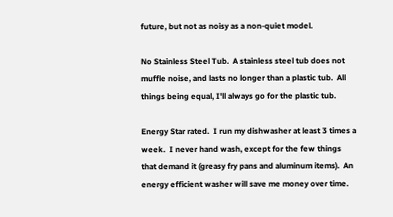future, but not as noisy as a non-quiet model.

No Stainless Steel Tub.  A stainless steel tub does not muffle noise, and lasts no longer than a plastic tub.  All things being equal, I'll always go for the plastic tub.

Energy Star rated.  I run my dishwasher at least 3 times a week.  I never hand wash, except for the few things that demand it (greasy fry pans and aluminum items).  An energy efficient washer will save me money over time.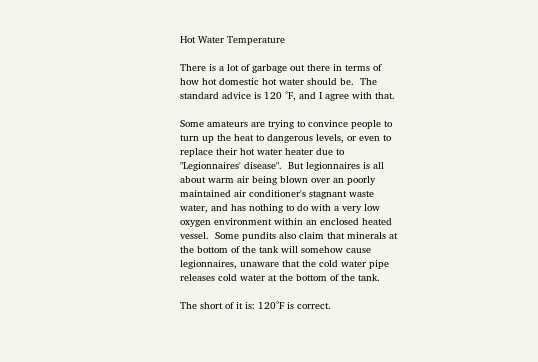Hot Water Temperature

There is a lot of garbage out there in terms of how hot domestic hot water should be.  The standard advice is 120 °F, and I agree with that.

Some amateurs are trying to convince people to turn up the heat to dangerous levels, or even to replace their hot water heater due to "Legionnaires' disease".  But legionnaires is all about warm air being blown over an poorly maintained air conditioner's stagnant waste water, and has nothing to do with a very low oxygen environment within an enclosed heated vessel.  Some pundits also claim that minerals at the bottom of the tank will somehow cause legionnaires, unaware that the cold water pipe releases cold water at the bottom of the tank.

The short of it is: 120°F is correct.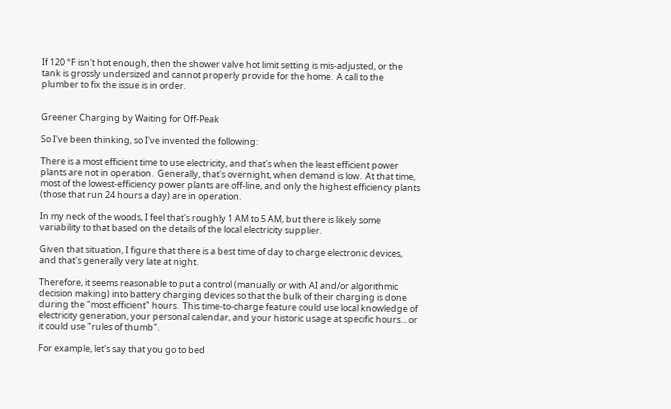If 120 °F isn't hot enough, then the shower valve hot limit setting is mis-adjusted, or the tank is grossly undersized and cannot properly provide for the home.  A call to the plumber to fix the issue is in order.


Greener Charging by Waiting for Off-Peak

So I've been thinking, so I've invented the following:

There is a most efficient time to use electricity, and that's when the least efficient power plants are not in operation.  Generally, that's overnight, when demand is low.  At that time, most of the lowest-efficiency power plants are off-line, and only the highest efficiency plants (those that run 24 hours a day) are in operation.

In my neck of the woods, I feel that's roughly 1 AM to 5 AM, but there is likely some variability to that based on the details of the local electricity supplier.

Given that situation, I figure that there is a best time of day to charge electronic devices, and that's generally very late at night.

Therefore, it seems reasonable to put a control (manually or with AI and/or algorithmic decision making) into battery charging devices so that the bulk of their charging is done during the "most efficient" hours.  This time-to-charge feature could use local knowledge of electricity generation, your personal calendar, and your historic usage at specific hours... or it could use "rules of thumb".

For example, let's say that you go to bed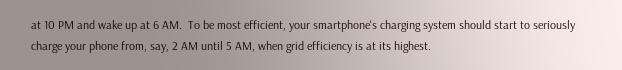at 10 PM and wake up at 6 AM.  To be most efficient, your smartphone's charging system should start to seriously charge your phone from, say, 2 AM until 5 AM, when grid efficiency is at its highest.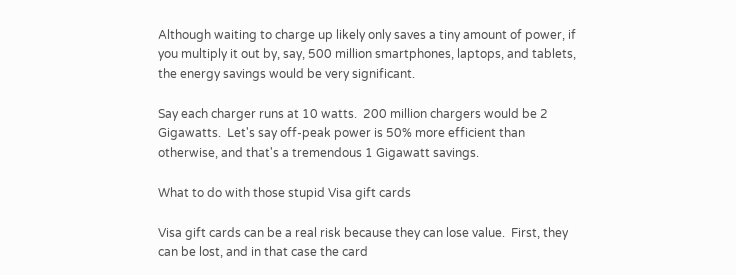Although waiting to charge up likely only saves a tiny amount of power, if you multiply it out by, say, 500 million smartphones, laptops, and tablets, the energy savings would be very significant.

Say each charger runs at 10 watts.  200 million chargers would be 2 Gigawatts.  Let's say off-peak power is 50% more efficient than otherwise, and that's a tremendous 1 Gigawatt savings.

What to do with those stupid Visa gift cards

Visa gift cards can be a real risk because they can lose value.  First, they can be lost, and in that case the card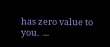has zero value to you.  ...